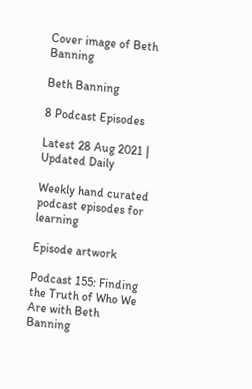Cover image of Beth Banning

Beth Banning

8 Podcast Episodes

Latest 28 Aug 2021 | Updated Daily

Weekly hand curated podcast episodes for learning

Episode artwork

Podcast 155: Finding the Truth of Who We Are with Beth Banning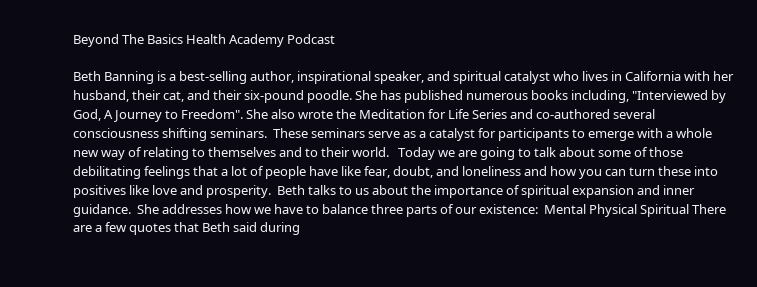Beyond The Basics Health Academy Podcast

Beth Banning is a best-selling author, inspirational speaker, and spiritual catalyst who lives in California with her husband, their cat, and their six-pound poodle. She has published numerous books including, "Interviewed by God, A Journey to Freedom". She also wrote the Meditation for Life Series and co-authored several consciousness shifting seminars.  These seminars serve as a catalyst for participants to emerge with a whole new way of relating to themselves and to their world.   Today we are going to talk about some of those debilitating feelings that a lot of people have like fear, doubt, and loneliness and how you can turn these into positives like love and prosperity.  Beth talks to us about the importance of spiritual expansion and inner guidance.  She addresses how we have to balance three parts of our existence:  Mental Physical Spiritual There are a few quotes that Beth said during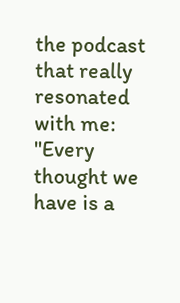the podcast that really resonated with me:  "Every thought we have is a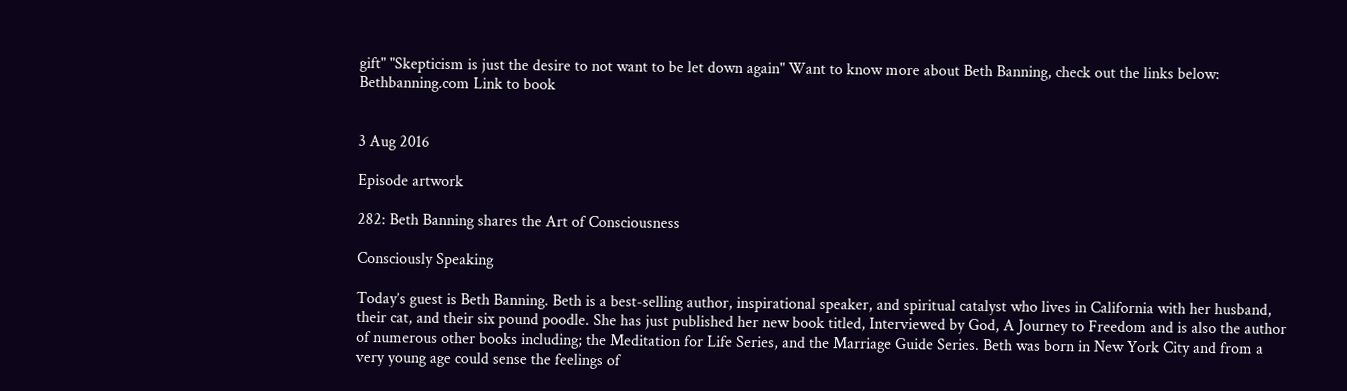gift" "Skepticism is just the desire to not want to be let down again" Want to know more about Beth Banning, check out the links below: Bethbanning.com Link to book


3 Aug 2016

Episode artwork

282: Beth Banning shares the Art of Consciousness

Consciously Speaking

Today’s guest is Beth Banning. Beth is a best-selling author, inspirational speaker, and spiritual catalyst who lives in California with her husband, their cat, and their six pound poodle. She has just published her new book titled, Interviewed by God, A Journey to Freedom and is also the author of numerous other books including; the Meditation for Life Series, and the Marriage Guide Series. Beth was born in New York City and from a very young age could sense the feelings of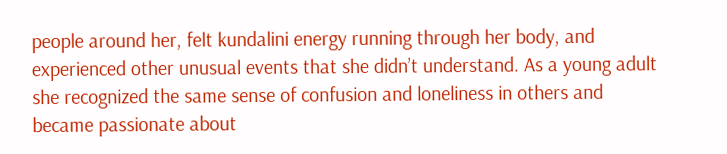people around her, felt kundalini energy running through her body, and experienced other unusual events that she didn’t understand. As a young adult she recognized the same sense of confusion and loneliness in others and became passionate about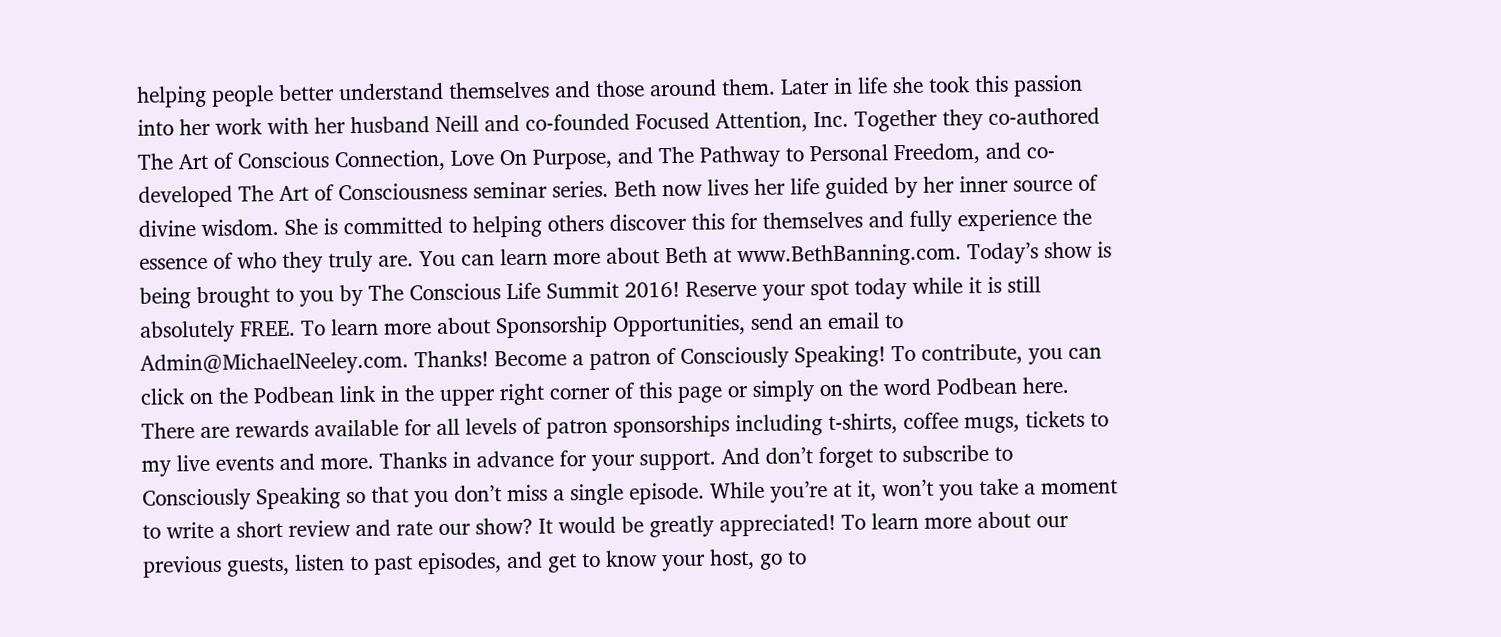helping people better understand themselves and those around them. Later in life she took this passion into her work with her husband Neill and co-founded Focused Attention, Inc. Together they co-authored The Art of Conscious Connection, Love On Purpose, and The Pathway to Personal Freedom, and co-developed The Art of Consciousness seminar series. Beth now lives her life guided by her inner source of divine wisdom. She is committed to helping others discover this for themselves and fully experience the essence of who they truly are. You can learn more about Beth at www.BethBanning.com. Today’s show is being brought to you by The Conscious Life Summit 2016! Reserve your spot today while it is still absolutely FREE. To learn more about Sponsorship Opportunities, send an email to Admin@MichaelNeeley.com. Thanks! Become a patron of Consciously Speaking! To contribute, you can click on the Podbean link in the upper right corner of this page or simply on the word Podbean here. There are rewards available for all levels of patron sponsorships including t-shirts, coffee mugs, tickets to my live events and more. Thanks in advance for your support. And don’t forget to subscribe to Consciously Speaking so that you don’t miss a single episode. While you’re at it, won’t you take a moment to write a short review and rate our show? It would be greatly appreciated! To learn more about our previous guests, listen to past episodes, and get to know your host, go to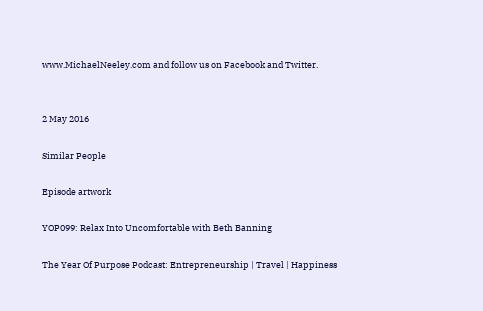www.MichaelNeeley.com and follow us on Facebook and Twitter.


2 May 2016

Similar People

Episode artwork

YOP099: Relax Into Uncomfortable with Beth Banning

The Year Of Purpose Podcast: Entrepreneurship | Travel | Happiness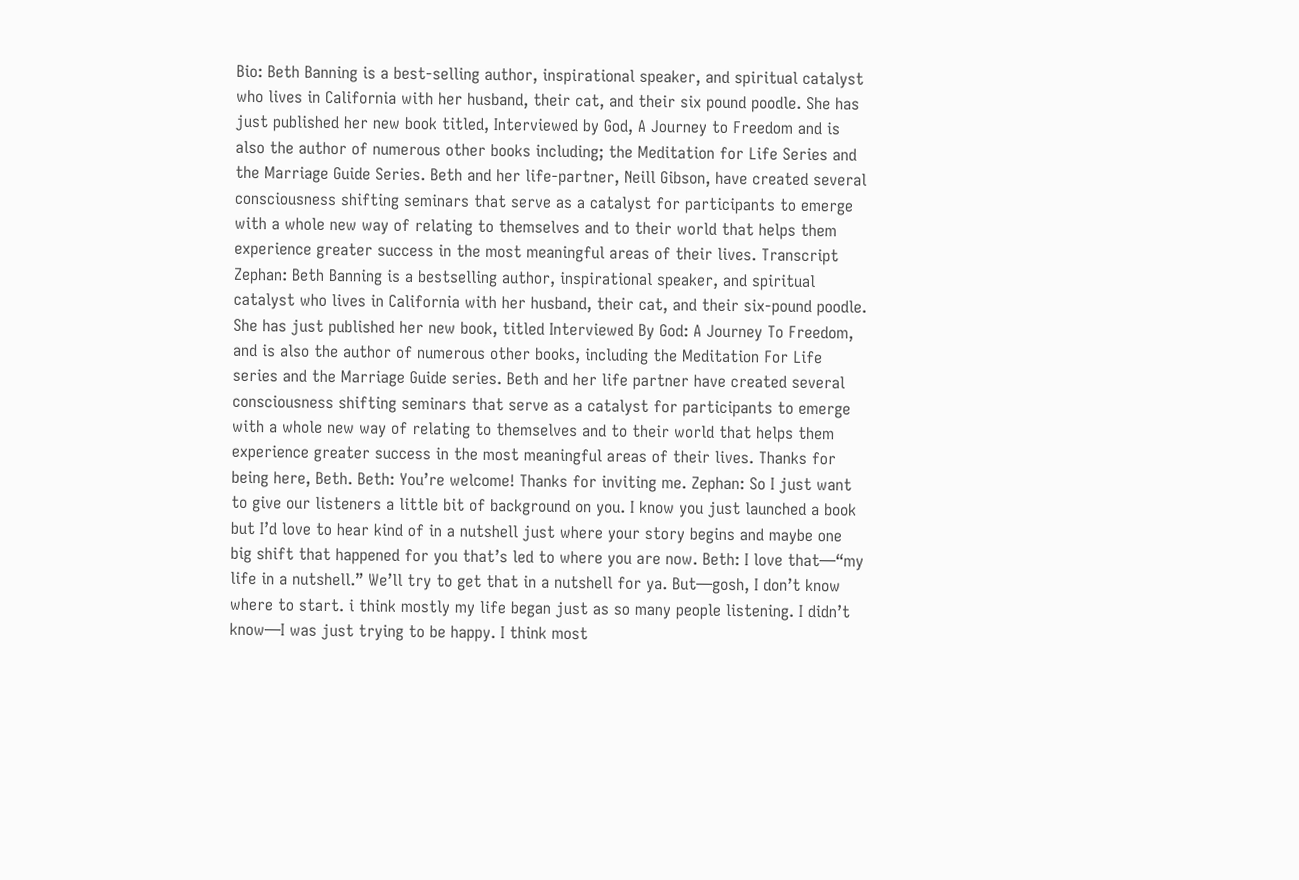Bio: Beth Banning is a best-selling author, inspirational speaker, and spiritual catalyst who lives in California with her husband, their cat, and their six pound poodle. She has just published her new book titled, Interviewed by God, A Journey to Freedom and is also the author of numerous other books including; the Meditation for Life Series and the Marriage Guide Series. Beth and her life-partner, Neill Gibson, have created several consciousness shifting seminars that serve as a catalyst for participants to emerge with a whole new way of relating to themselves and to their world that helps them experience greater success in the most meaningful areas of their lives. Transcript Zephan: Beth Banning is a bestselling author, inspirational speaker, and spiritual catalyst who lives in California with her husband, their cat, and their six-pound poodle. She has just published her new book, titled Interviewed By God: A Journey To Freedom, and is also the author of numerous other books, including the Meditation For Life series and the Marriage Guide series. Beth and her life partner have created several consciousness shifting seminars that serve as a catalyst for participants to emerge with a whole new way of relating to themselves and to their world that helps them experience greater success in the most meaningful areas of their lives. Thanks for being here, Beth. Beth: You’re welcome! Thanks for inviting me. Zephan: So I just want to give our listeners a little bit of background on you. I know you just launched a book but I’d love to hear kind of in a nutshell just where your story begins and maybe one big shift that happened for you that’s led to where you are now. Beth: I love that—“my life in a nutshell.” We’ll try to get that in a nutshell for ya. But—gosh, I don’t know where to start. i think mostly my life began just as so many people listening. I didn’t know—I was just trying to be happy. I think most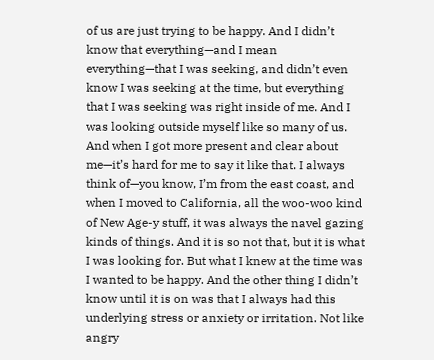of us are just trying to be happy. And I didn’t know that everything—and I mean everything—that I was seeking, and didn’t even know I was seeking at the time, but everything that I was seeking was right inside of me. And I was looking outside myself like so many of us. And when I got more present and clear about me—it’s hard for me to say it like that. I always think of—you know, I’m from the east coast, and when I moved to California, all the woo-woo kind of New Age-y stuff, it was always the navel gazing kinds of things. And it is so not that, but it is what I was looking for. But what I knew at the time was I wanted to be happy. And the other thing I didn’t know until it is on was that I always had this underlying stress or anxiety or irritation. Not like angry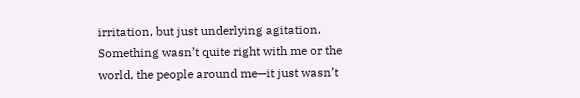irritation, but just underlying agitation. Something wasn’t quite right with me or the world, the people around me—it just wasn’t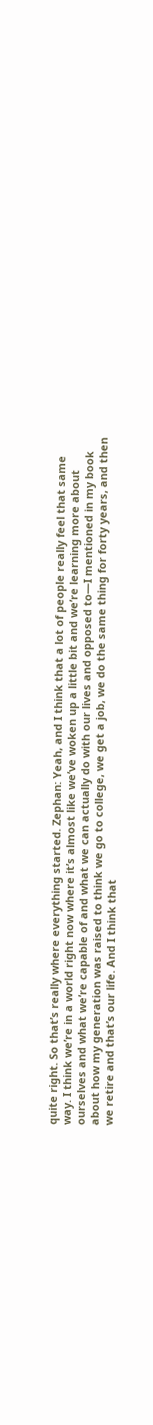quite right. So that’s really where everything started. Zephan: Yeah, and I think that a lot of people really feel that same way. I think we’re in a world right now where it’s almost like we’ve woken up a little bit and we’re learning more about ourselves and what we’re capable of and what we can actually do with our lives and opposed to—I mentioned in my book about how my generation was raised to think we go to college, we get a job, we do the same thing for forty years, and then we retire and that’s our life. And I think that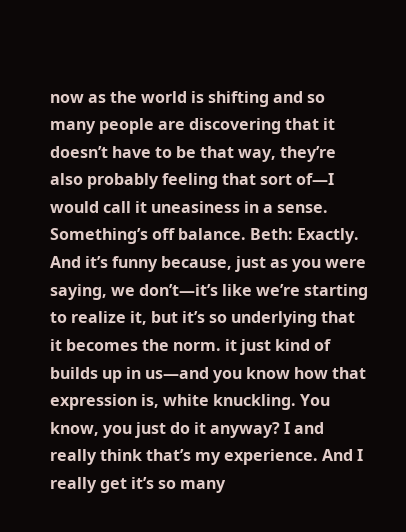now as the world is shifting and so many people are discovering that it doesn’t have to be that way, they’re also probably feeling that sort of—I would call it uneasiness in a sense. Something’s off balance. Beth: Exactly. And it’s funny because, just as you were saying, we don’t—it’s like we’re starting to realize it, but it’s so underlying that it becomes the norm. it just kind of builds up in us—and you know how that expression is, white knuckling. You know, you just do it anyway? I and really think that’s my experience. And I really get it’s so many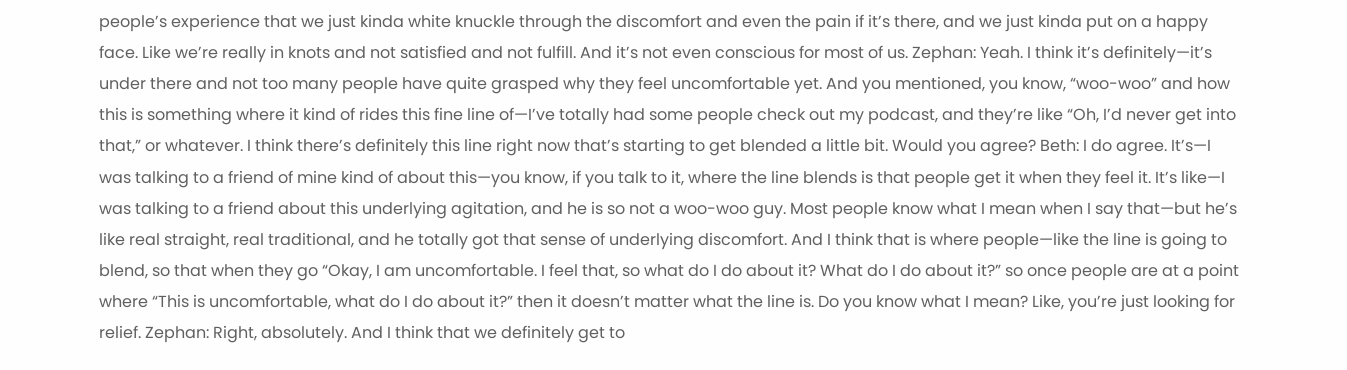people’s experience that we just kinda white knuckle through the discomfort and even the pain if it’s there, and we just kinda put on a happy face. Like we’re really in knots and not satisfied and not fulfill. And it’s not even conscious for most of us. Zephan: Yeah. I think it’s definitely—it’s under there and not too many people have quite grasped why they feel uncomfortable yet. And you mentioned, you know, “woo-woo” and how this is something where it kind of rides this fine line of—I’ve totally had some people check out my podcast, and they’re like “Oh, I’d never get into that,” or whatever. I think there’s definitely this line right now that’s starting to get blended a little bit. Would you agree? Beth: I do agree. It’s—I was talking to a friend of mine kind of about this—you know, if you talk to it, where the line blends is that people get it when they feel it. It’s like—I was talking to a friend about this underlying agitation, and he is so not a woo-woo guy. Most people know what I mean when I say that—but he’s like real straight, real traditional, and he totally got that sense of underlying discomfort. And I think that is where people—like the line is going to blend, so that when they go “Okay, I am uncomfortable. I feel that, so what do I do about it? What do I do about it?” so once people are at a point where “This is uncomfortable, what do I do about it?” then it doesn’t matter what the line is. Do you know what I mean? Like, you’re just looking for relief. Zephan: Right, absolutely. And I think that we definitely get to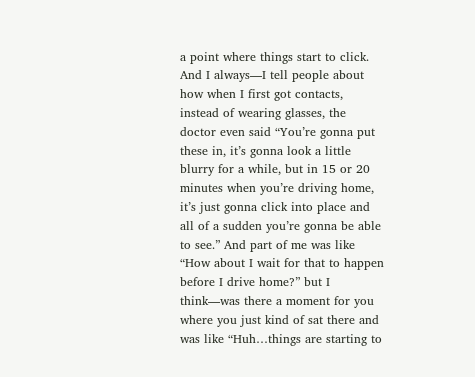a point where things start to click. And I always—I tell people about how when I first got contacts, instead of wearing glasses, the doctor even said “You’re gonna put these in, it’s gonna look a little blurry for a while, but in 15 or 20 minutes when you’re driving home, it’s just gonna click into place and all of a sudden you’re gonna be able to see.” And part of me was like “How about I wait for that to happen before I drive home?” but I think—was there a moment for you where you just kind of sat there and was like “Huh…things are starting to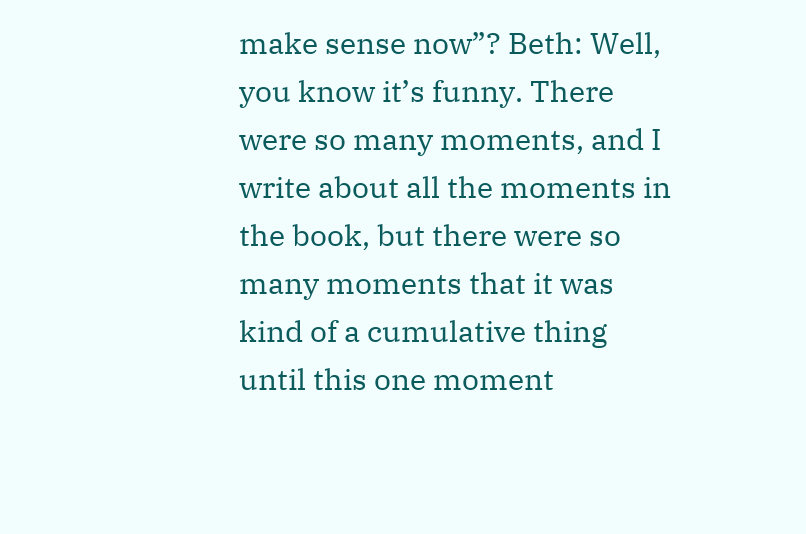make sense now”? Beth: Well, you know it’s funny. There were so many moments, and I write about all the moments in the book, but there were so many moments that it was kind of a cumulative thing until this one moment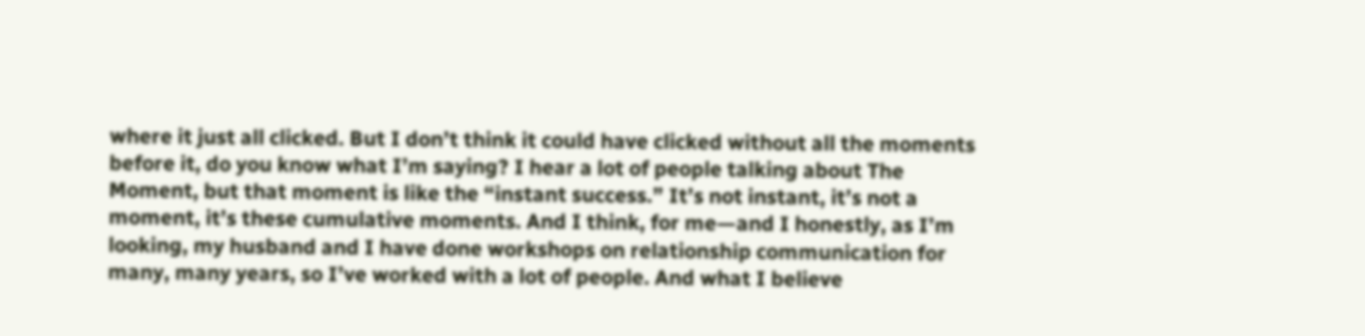where it just all clicked. But I don’t think it could have clicked without all the moments before it, do you know what I’m saying? I hear a lot of people talking about The Moment, but that moment is like the “instant success.” It’s not instant, it’s not a moment, it’s these cumulative moments. And I think, for me—and I honestly, as I’m looking, my husband and I have done workshops on relationship communication for many, many years, so I’ve worked with a lot of people. And what I believe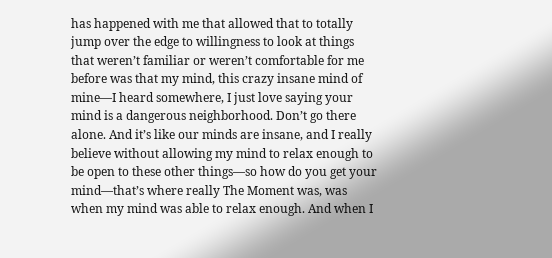has happened with me that allowed that to totally jump over the edge to willingness to look at things that weren’t familiar or weren’t comfortable for me before was that my mind, this crazy insane mind of mine—I heard somewhere, I just love saying your mind is a dangerous neighborhood. Don’t go there alone. And it’s like our minds are insane, and I really believe without allowing my mind to relax enough to be open to these other things—so how do you get your mind—that’s where really The Moment was, was when my mind was able to relax enough. And when I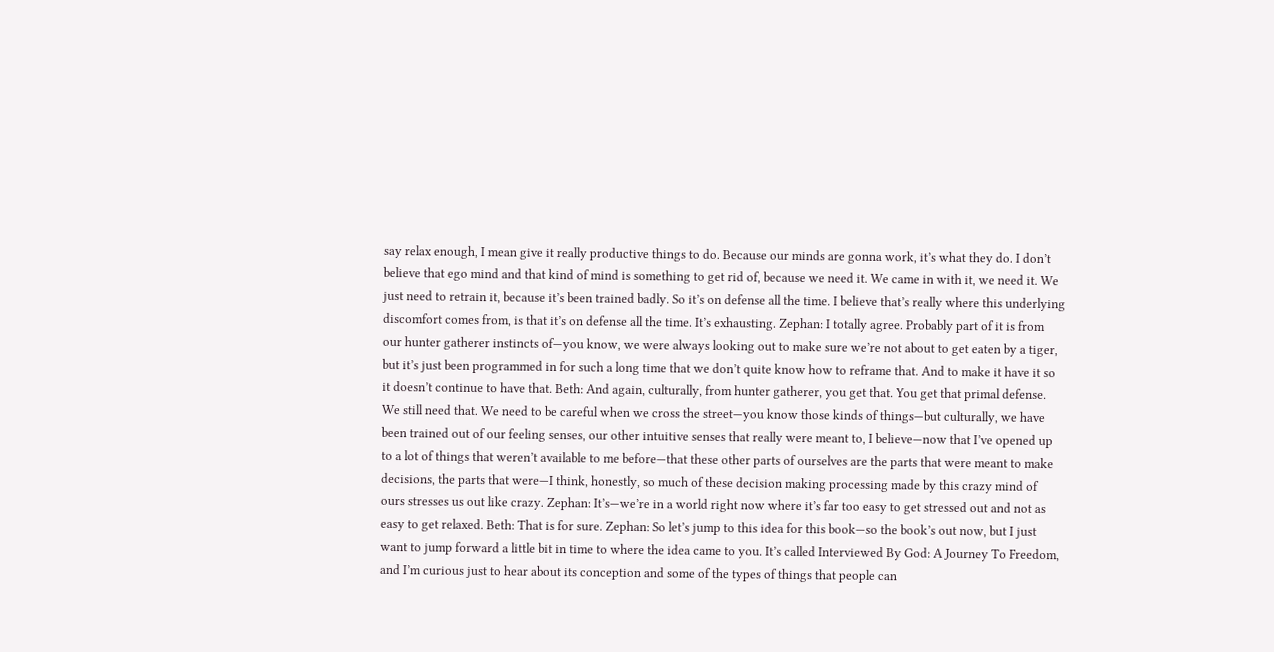say relax enough, I mean give it really productive things to do. Because our minds are gonna work, it’s what they do. I don’t believe that ego mind and that kind of mind is something to get rid of, because we need it. We came in with it, we need it. We just need to retrain it, because it’s been trained badly. So it’s on defense all the time. I believe that’s really where this underlying discomfort comes from, is that it’s on defense all the time. It’s exhausting. Zephan: I totally agree. Probably part of it is from our hunter gatherer instincts of—you know, we were always looking out to make sure we’re not about to get eaten by a tiger, but it’s just been programmed in for such a long time that we don’t quite know how to reframe that. And to make it have it so it doesn’t continue to have that. Beth: And again, culturally, from hunter gatherer, you get that. You get that primal defense. We still need that. We need to be careful when we cross the street—you know those kinds of things—but culturally, we have been trained out of our feeling senses, our other intuitive senses that really were meant to, I believe—now that I’ve opened up to a lot of things that weren’t available to me before—that these other parts of ourselves are the parts that were meant to make decisions, the parts that were—I think, honestly, so much of these decision making processing made by this crazy mind of ours stresses us out like crazy. Zephan: It’s—we’re in a world right now where it’s far too easy to get stressed out and not as easy to get relaxed. Beth: That is for sure. Zephan: So let’s jump to this idea for this book—so the book’s out now, but I just want to jump forward a little bit in time to where the idea came to you. It’s called Interviewed By God: A Journey To Freedom, and I’m curious just to hear about its conception and some of the types of things that people can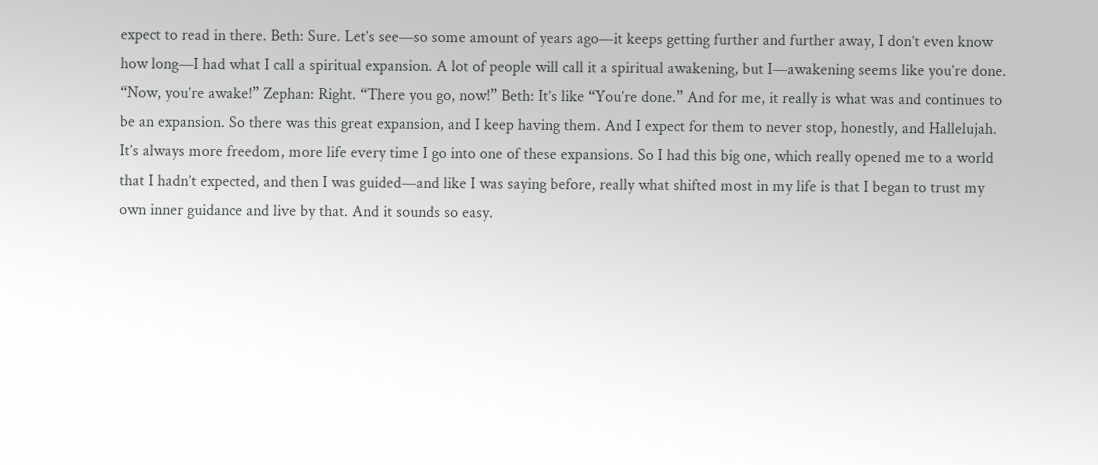expect to read in there. Beth: Sure. Let’s see—so some amount of years ago—it keeps getting further and further away, I don’t even know how long—I had what I call a spiritual expansion. A lot of people will call it a spiritual awakening, but I—awakening seems like you’re done. “Now, you’re awake!” Zephan: Right. “There you go, now!” Beth: It’s like “You’re done.” And for me, it really is what was and continues to be an expansion. So there was this great expansion, and I keep having them. And I expect for them to never stop, honestly, and Hallelujah. It’s always more freedom, more life every time I go into one of these expansions. So I had this big one, which really opened me to a world that I hadn’t expected, and then I was guided—and like I was saying before, really what shifted most in my life is that I began to trust my own inner guidance and live by that. And it sounds so easy.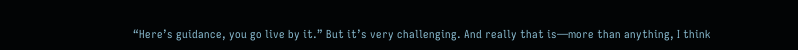“Here’s guidance, you go live by it.” But it’s very challenging. And really that is—more than anything, I think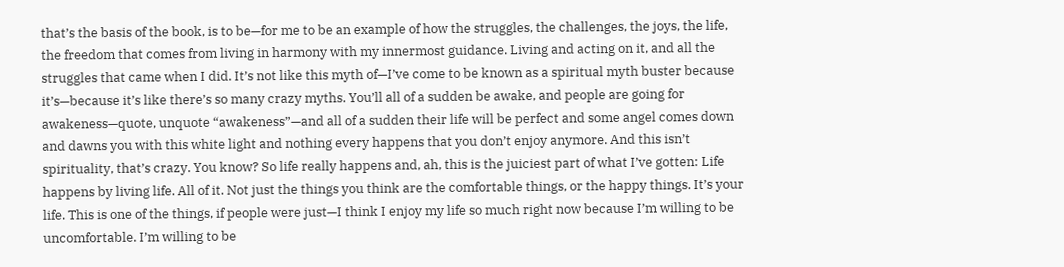that’s the basis of the book, is to be—for me to be an example of how the struggles, the challenges, the joys, the life, the freedom that comes from living in harmony with my innermost guidance. Living and acting on it, and all the struggles that came when I did. It’s not like this myth of—I’ve come to be known as a spiritual myth buster because it’s—because it’s like there’s so many crazy myths. You’ll all of a sudden be awake, and people are going for awakeness—quote, unquote “awakeness”—and all of a sudden their life will be perfect and some angel comes down and dawns you with this white light and nothing every happens that you don’t enjoy anymore. And this isn’t spirituality, that’s crazy. You know? So life really happens and, ah, this is the juiciest part of what I’ve gotten: Life happens by living life. All of it. Not just the things you think are the comfortable things, or the happy things. It’s your life. This is one of the things, if people were just—I think I enjoy my life so much right now because I’m willing to be uncomfortable. I’m willing to be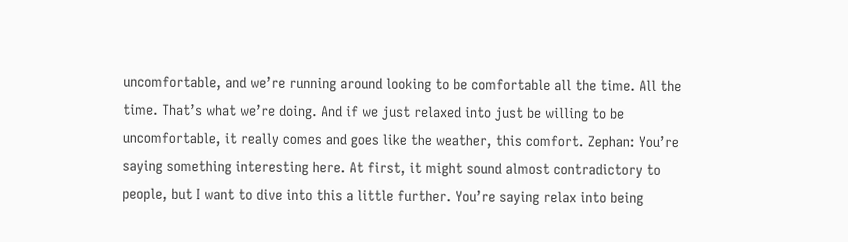uncomfortable, and we’re running around looking to be comfortable all the time. All the time. That’s what we’re doing. And if we just relaxed into just be willing to be uncomfortable, it really comes and goes like the weather, this comfort. Zephan: You’re saying something interesting here. At first, it might sound almost contradictory to people, but I want to dive into this a little further. You’re saying relax into being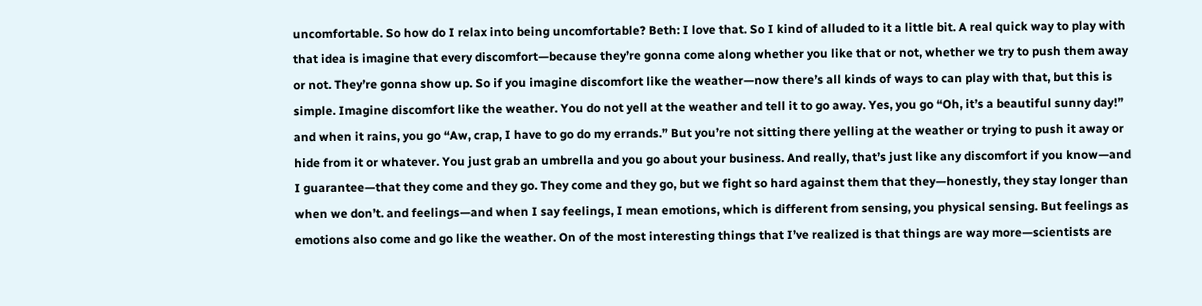uncomfortable. So how do I relax into being uncomfortable? Beth: I love that. So I kind of alluded to it a little bit. A real quick way to play with that idea is imagine that every discomfort—because they’re gonna come along whether you like that or not, whether we try to push them away or not. They’re gonna show up. So if you imagine discomfort like the weather—now there’s all kinds of ways to can play with that, but this is simple. Imagine discomfort like the weather. You do not yell at the weather and tell it to go away. Yes, you go “Oh, it’s a beautiful sunny day!” and when it rains, you go “Aw, crap, I have to go do my errands.” But you’re not sitting there yelling at the weather or trying to push it away or hide from it or whatever. You just grab an umbrella and you go about your business. And really, that’s just like any discomfort if you know—and I guarantee—that they come and they go. They come and they go, but we fight so hard against them that they—honestly, they stay longer than when we don’t. and feelings—and when I say feelings, I mean emotions, which is different from sensing, you physical sensing. But feelings as emotions also come and go like the weather. On of the most interesting things that I’ve realized is that things are way more—scientists are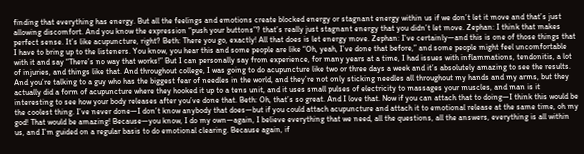finding that everything has energy. But all the feelings and emotions create blocked energy or stagnant energy within us if we don’t let it move and that’s just allowing discomfort. And you know the expression “push your buttons”? that’s really just stagnant energy that you didn’t let move. Zephan: I think that makes perfect sense. It’s like acupuncture, right? Beth: There you go, exactly! All that does is let energy move. Zephan: I’ve certainly—and this is one of those things that I have to bring up to the listeners. You know, you hear this and some people are like “Oh, yeah, I’ve done that before,” and some people might feel uncomfortable with it and say “There’s no way that works!” But I can personally say from experience, for many years at a time, I had issues with inflammations, tendonitis, a lot of injuries, and things like that. And throughout college, I was going to do acupuncture like two or three days a week and it’s absolutely amazing to see the results. And you’re talking to a guy who has the biggest fear of needles in the world, and they’re not only sticking needles all throughout my hands and my arms, but they actually did a form of acupuncture where they hooked it up to a tens unit, and it uses small pulses of electricity to massages your muscles, and man is it interesting to see how your body releases after you’ve done that. Beth: Oh, that’s so great. And I love that. Now if you can attach that to doing—I think this would be the coolest thing. I’ve never done—I don’t know anybody that does—but if you could attach acupuncture and attach it to emotional release at the same time, oh my god! That would be amazing! Because—you know, I do my own—again, I believe everything that we need, all the questions, all the answers, everything is all within us, and I’m guided on a regular basis to do emotional clearing. Because again, if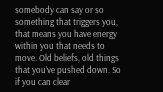somebody can say or so something that triggers you, that means you have energy within you that needs to move. Old beliefs, old things that you’ve pushed down. So if you can clear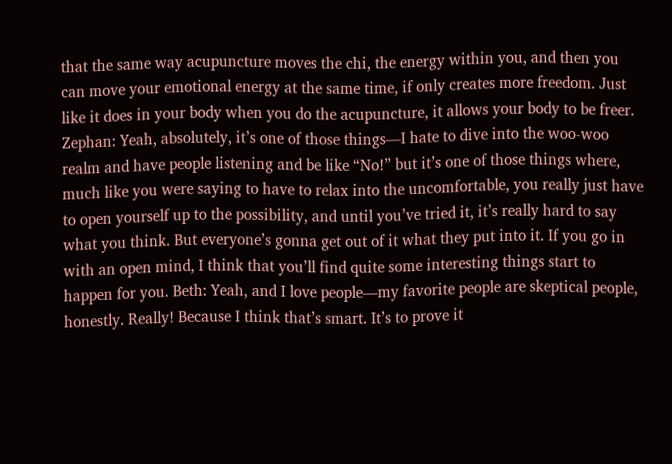that the same way acupuncture moves the chi, the energy within you, and then you can move your emotional energy at the same time, if only creates more freedom. Just like it does in your body when you do the acupuncture, it allows your body to be freer. Zephan: Yeah, absolutely, it’s one of those things—I hate to dive into the woo-woo realm and have people listening and be like “No!” but it’s one of those things where, much like you were saying to have to relax into the uncomfortable, you really just have to open yourself up to the possibility, and until you’ve tried it, it’s really hard to say what you think. But everyone’s gonna get out of it what they put into it. If you go in with an open mind, I think that you’ll find quite some interesting things start to happen for you. Beth: Yeah, and I love people—my favorite people are skeptical people, honestly. Really! Because I think that’s smart. It’s to prove it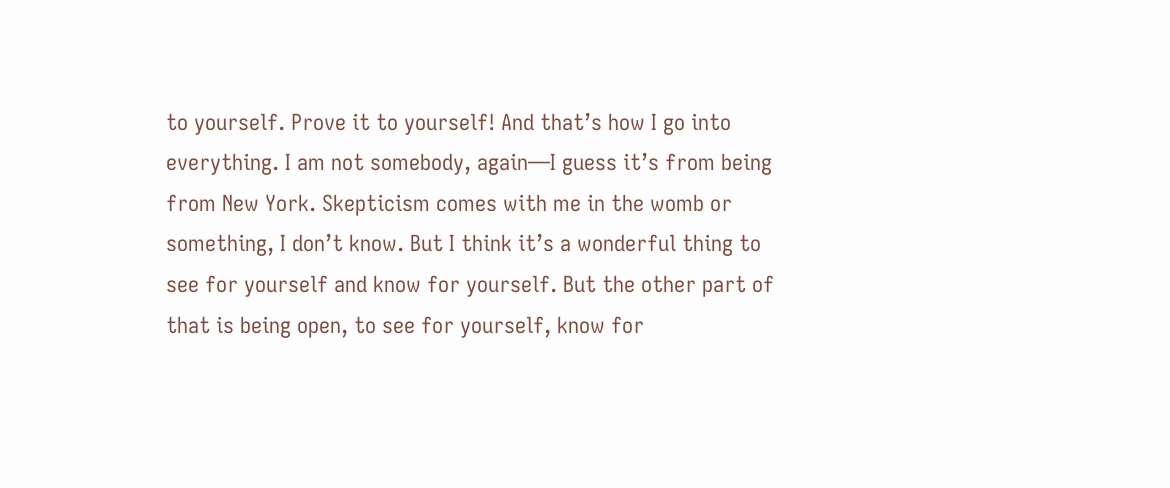to yourself. Prove it to yourself! And that’s how I go into everything. I am not somebody, again—I guess it’s from being from New York. Skepticism comes with me in the womb or something, I don’t know. But I think it’s a wonderful thing to see for yourself and know for yourself. But the other part of that is being open, to see for yourself, know for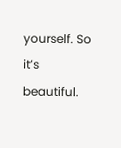yourself. So it’s beautiful.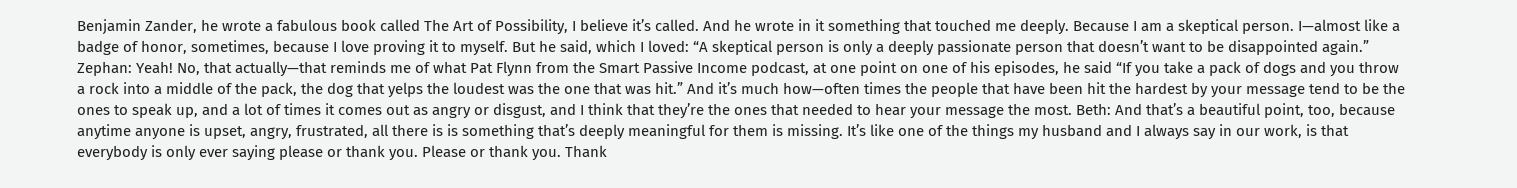Benjamin Zander, he wrote a fabulous book called The Art of Possibility, I believe it’s called. And he wrote in it something that touched me deeply. Because I am a skeptical person. I—almost like a badge of honor, sometimes, because I love proving it to myself. But he said, which I loved: “A skeptical person is only a deeply passionate person that doesn’t want to be disappointed again.” Zephan: Yeah! No, that actually—that reminds me of what Pat Flynn from the Smart Passive Income podcast, at one point on one of his episodes, he said “If you take a pack of dogs and you throw a rock into a middle of the pack, the dog that yelps the loudest was the one that was hit.” And it’s much how—often times the people that have been hit the hardest by your message tend to be the ones to speak up, and a lot of times it comes out as angry or disgust, and I think that they’re the ones that needed to hear your message the most. Beth: And that’s a beautiful point, too, because anytime anyone is upset, angry, frustrated, all there is is something that’s deeply meaningful for them is missing. It’s like one of the things my husband and I always say in our work, is that everybody is only ever saying please or thank you. Please or thank you. Thank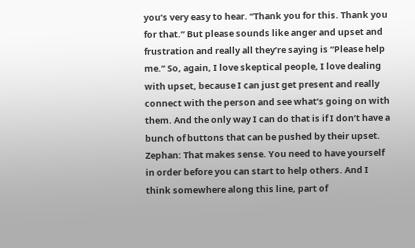you’s very easy to hear. “Thank you for this. Thank you for that.” But please sounds like anger and upset and frustration and really all they’re saying is “Please help me.” So, again, I love skeptical people, I love dealing with upset, because I can just get present and really connect with the person and see what’s going on with them. And the only way I can do that is if I don’t have a bunch of buttons that can be pushed by their upset. Zephan: That makes sense. You need to have yourself in order before you can start to help others. And I think somewhere along this line, part of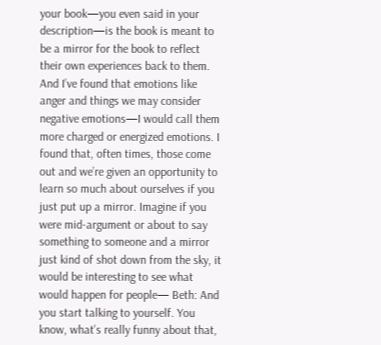your book—you even said in your description—is the book is meant to be a mirror for the book to reflect their own experiences back to them. And I’ve found that emotions like anger and things we may consider negative emotions—I would call them more charged or energized emotions. I found that, often times, those come out and we’re given an opportunity to learn so much about ourselves if you just put up a mirror. Imagine if you were mid-argument or about to say something to someone and a mirror just kind of shot down from the sky, it would be interesting to see what would happen for people— Beth: And you start talking to yourself. You know, what’s really funny about that,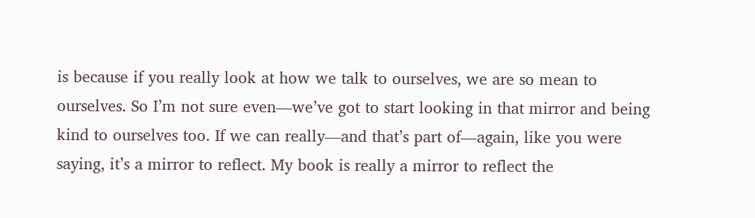is because if you really look at how we talk to ourselves, we are so mean to ourselves. So I’m not sure even—we’ve got to start looking in that mirror and being kind to ourselves too. If we can really—and that’s part of—again, like you were saying, it’s a mirror to reflect. My book is really a mirror to reflect the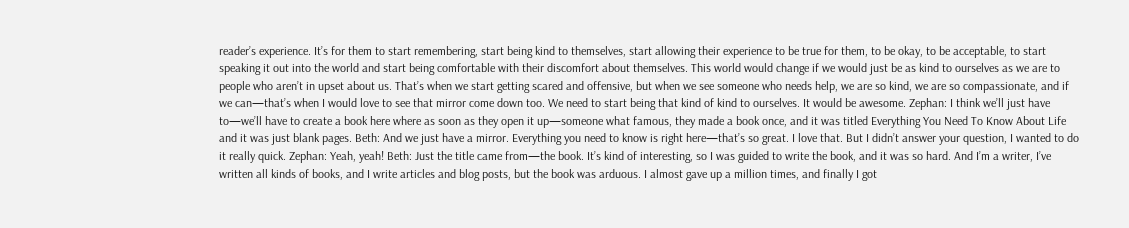reader’s experience. It’s for them to start remembering, start being kind to themselves, start allowing their experience to be true for them, to be okay, to be acceptable, to start speaking it out into the world and start being comfortable with their discomfort about themselves. This world would change if we would just be as kind to ourselves as we are to people who aren’t in upset about us. That’s when we start getting scared and offensive, but when we see someone who needs help, we are so kind, we are so compassionate, and if we can—that’s when I would love to see that mirror come down too. We need to start being that kind of kind to ourselves. It would be awesome. Zephan: I think we’ll just have to—we’ll have to create a book here where as soon as they open it up—someone what famous, they made a book once, and it was titled Everything You Need To Know About Life and it was just blank pages. Beth: And we just have a mirror. Everything you need to know is right here—that’s so great. I love that. But I didn’t answer your question, I wanted to do it really quick. Zephan: Yeah, yeah! Beth: Just the title came from—the book. It’s kind of interesting, so I was guided to write the book, and it was so hard. And I’m a writer, I’ve written all kinds of books, and I write articles and blog posts, but the book was arduous. I almost gave up a million times, and finally I got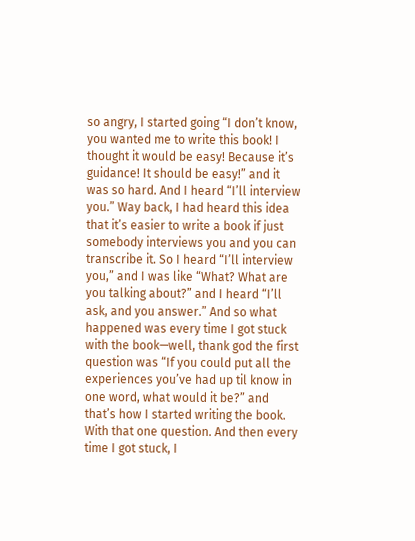so angry, I started going “I don’t know, you wanted me to write this book! I thought it would be easy! Because it’s guidance! It should be easy!” and it was so hard. And I heard “I’ll interview you.” Way back, I had heard this idea that it’s easier to write a book if just somebody interviews you and you can transcribe it. So I heard “I’ll interview you,” and I was like “What? What are you talking about?” and I heard “I’ll ask, and you answer.” And so what happened was every time I got stuck with the book—well, thank god the first question was “If you could put all the experiences you’ve had up til know in one word, what would it be?” and that’s how I started writing the book. With that one question. And then every time I got stuck, I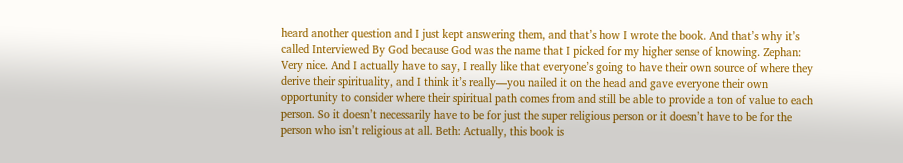heard another question and I just kept answering them, and that’s how I wrote the book. And that’s why it’s called Interviewed By God because God was the name that I picked for my higher sense of knowing. Zephan: Very nice. And I actually have to say, I really like that everyone’s going to have their own source of where they derive their spirituality, and I think it’s really—you nailed it on the head and gave everyone their own opportunity to consider where their spiritual path comes from and still be able to provide a ton of value to each person. So it doesn’t necessarily have to be for just the super religious person or it doesn’t have to be for the person who isn’t religious at all. Beth: Actually, this book is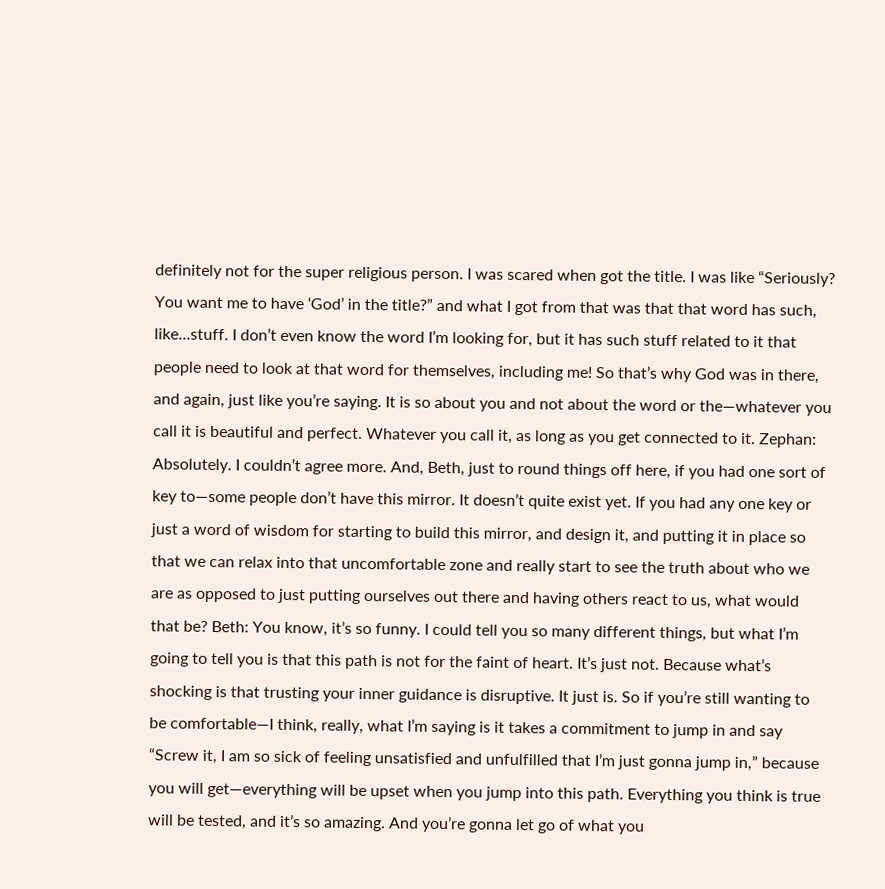definitely not for the super religious person. I was scared when got the title. I was like “Seriously? You want me to have ‘God’ in the title?” and what I got from that was that that word has such, like…stuff. I don’t even know the word I’m looking for, but it has such stuff related to it that people need to look at that word for themselves, including me! So that’s why God was in there, and again, just like you’re saying. It is so about you and not about the word or the—whatever you call it is beautiful and perfect. Whatever you call it, as long as you get connected to it. Zephan: Absolutely. I couldn’t agree more. And, Beth, just to round things off here, if you had one sort of key to—some people don’t have this mirror. It doesn’t quite exist yet. If you had any one key or just a word of wisdom for starting to build this mirror, and design it, and putting it in place so that we can relax into that uncomfortable zone and really start to see the truth about who we are as opposed to just putting ourselves out there and having others react to us, what would that be? Beth: You know, it’s so funny. I could tell you so many different things, but what I’m going to tell you is that this path is not for the faint of heart. It’s just not. Because what’s shocking is that trusting your inner guidance is disruptive. It just is. So if you’re still wanting to be comfortable—I think, really, what I’m saying is it takes a commitment to jump in and say “Screw it, I am so sick of feeling unsatisfied and unfulfilled that I’m just gonna jump in,” because you will get—everything will be upset when you jump into this path. Everything you think is true will be tested, and it’s so amazing. And you’re gonna let go of what you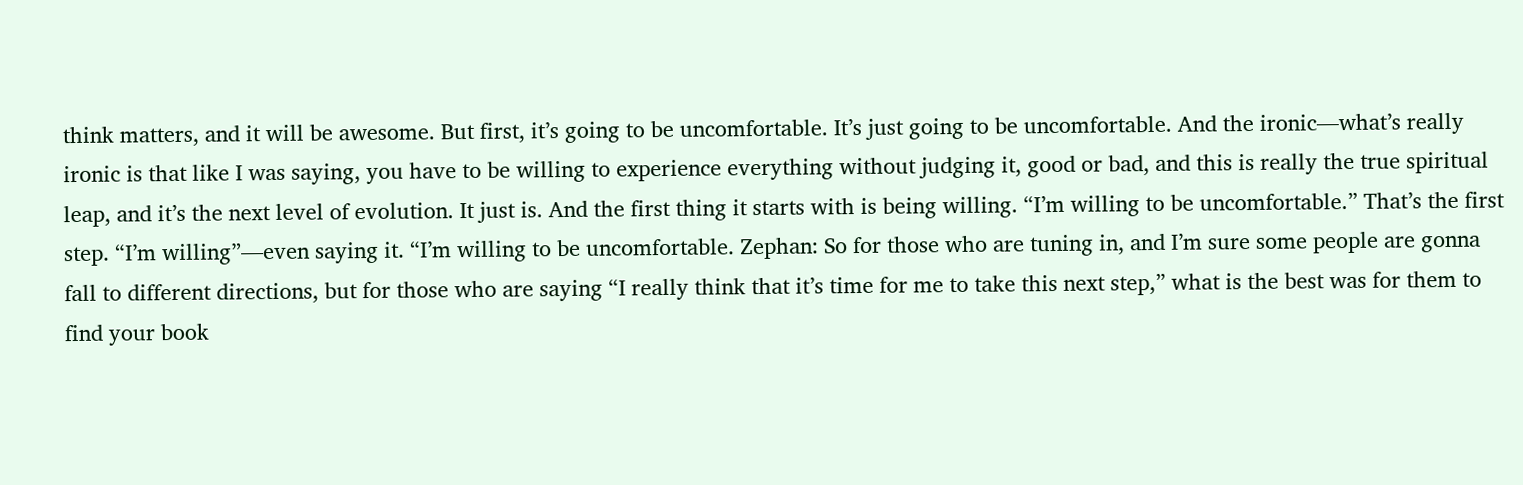think matters, and it will be awesome. But first, it’s going to be uncomfortable. It’s just going to be uncomfortable. And the ironic—what’s really ironic is that like I was saying, you have to be willing to experience everything without judging it, good or bad, and this is really the true spiritual leap, and it’s the next level of evolution. It just is. And the first thing it starts with is being willing. “I’m willing to be uncomfortable.” That’s the first step. “I’m willing”—even saying it. “I’m willing to be uncomfortable. Zephan: So for those who are tuning in, and I’m sure some people are gonna fall to different directions, but for those who are saying “I really think that it’s time for me to take this next step,” what is the best was for them to find your book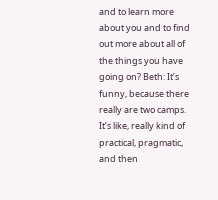and to learn more about you and to find out more about all of the things you have going on? Beth: It’s funny, because there really are two camps. It’s like, really kind of practical, pragmatic, and then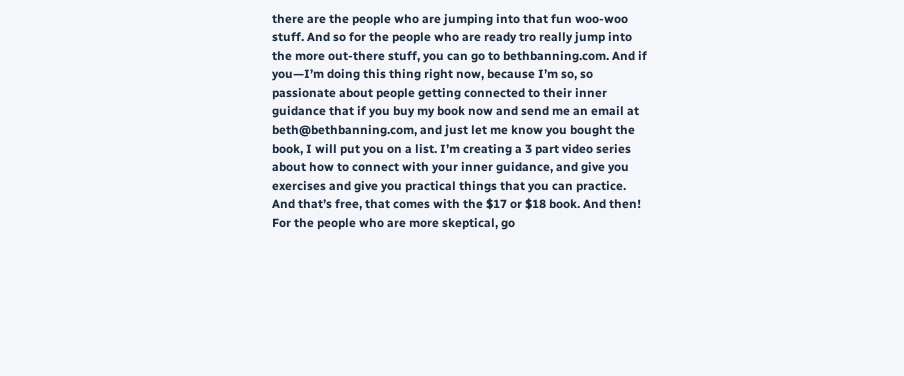there are the people who are jumping into that fun woo-woo stuff. And so for the people who are ready tro really jump into the more out-there stuff, you can go to bethbanning.com. And if you—I’m doing this thing right now, because I’m so, so passionate about people getting connected to their inner guidance that if you buy my book now and send me an email at beth@bethbanning.com, and just let me know you bought the book, I will put you on a list. I’m creating a 3 part video series about how to connect with your inner guidance, and give you exercises and give you practical things that you can practice. And that’s free, that comes with the $17 or $18 book. And then! For the people who are more skeptical, go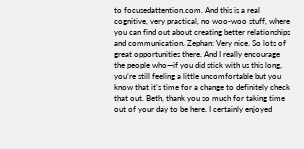to focusedattention.com. And this is a real cognitive, very practical, no woo-woo stuff, where you can find out about creating better relationships and communication. Zephan: Very nice. So lots of great opportunities there. And I really encourage the people who—if you did stick with us this long, you’re still feeling a little uncomfortable but you know that it’s time for a change to definitely check that out. Beth, thank you so much for taking time out of your day to be here. I certainly enjoyed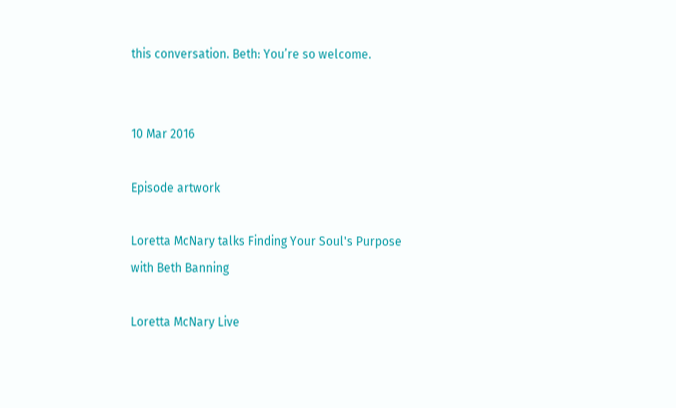this conversation. Beth: You’re so welcome.


10 Mar 2016

Episode artwork

Loretta McNary talks Finding Your Soul's Purpose with Beth Banning

Loretta McNary Live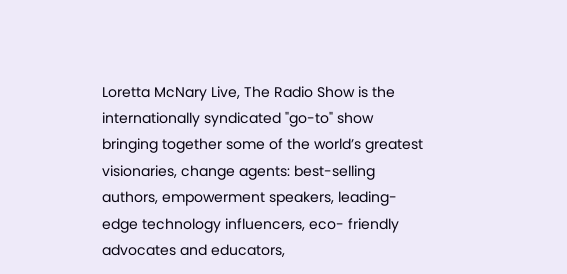Loretta McNary Live, The Radio Show is the internationally syndicated "go-to" show bringing together some of the world’s greatest visionaries, change agents: best-selling authors, empowerment speakers, leading-edge technology influencers, eco- friendly advocates and educators,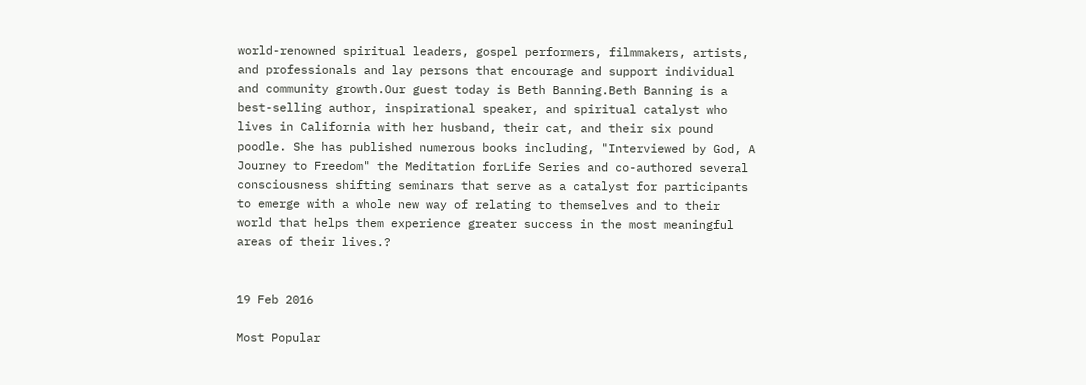world-renowned spiritual leaders, gospel performers, filmmakers, artists, and professionals and lay persons that encourage and support individual and community growth.Our guest today is Beth Banning.Beth Banning is a best-selling author, inspirational speaker, and spiritual catalyst who lives in California with her husband, their cat, and their six pound poodle. She has published numerous books including, "Interviewed by God, A Journey to Freedom" the Meditation forLife Series and co-authored several consciousness shifting seminars that serve as a catalyst for participants to emerge with a whole new way of relating to themselves and to their world that helps them experience greater success in the most meaningful areas of their lives.?


19 Feb 2016

Most Popular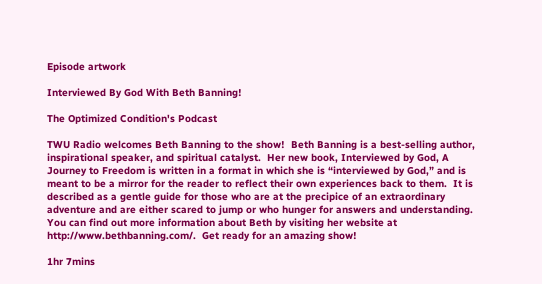Episode artwork

Interviewed By God With Beth Banning!

The Optimized Condition's Podcast

TWU Radio welcomes Beth Banning to the show!  Beth Banning is a best-selling author, inspirational speaker, and spiritual catalyst.  Her new book, Interviewed by God, A Journey to Freedom is written in a format in which she is “interviewed by God,” and is meant to be a mirror for the reader to reflect their own experiences back to them.  It is described as a gentle guide for those who are at the precipice of an extraordinary adventure and are either scared to jump or who hunger for answers and understanding. You can find out more information about Beth by visiting her website at http://www.bethbanning.com/.  Get ready for an amazing show!

1hr 7mins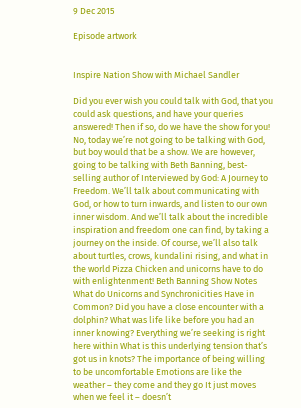9 Dec 2015

Episode artwork


Inspire Nation Show with Michael Sandler

Did you ever wish you could talk with God, that you could ask questions, and have your queries answered! Then if so, do we have the show for you! No, today we’re not going to be talking with God, but boy would that be a show. We are however, going to be talking with Beth Banning, best-selling author of Interviewed by God: A Journey to Freedom. We’ll talk about communicating with God, or how to turn inwards, and listen to our own inner wisdom. And we’ll talk about the incredible inspiration and freedom one can find, by taking a journey on the inside. Of course, we’ll also talk about turtles, crows, kundalini rising, and what in the world Pizza Chicken and unicorns have to do with enlightenment! Beth Banning Show Notes What do Unicorns and Synchronicities Have in Common? Did you have a close encounter with a dolphin? What was life like before you had an inner knowing? Everything we’re seeking is right here within What is this underlying tension that’s got us in knots? The importance of being willing to be uncomfortable Emotions are like the weather – they come and they go It just moves when we feel it – doesn’t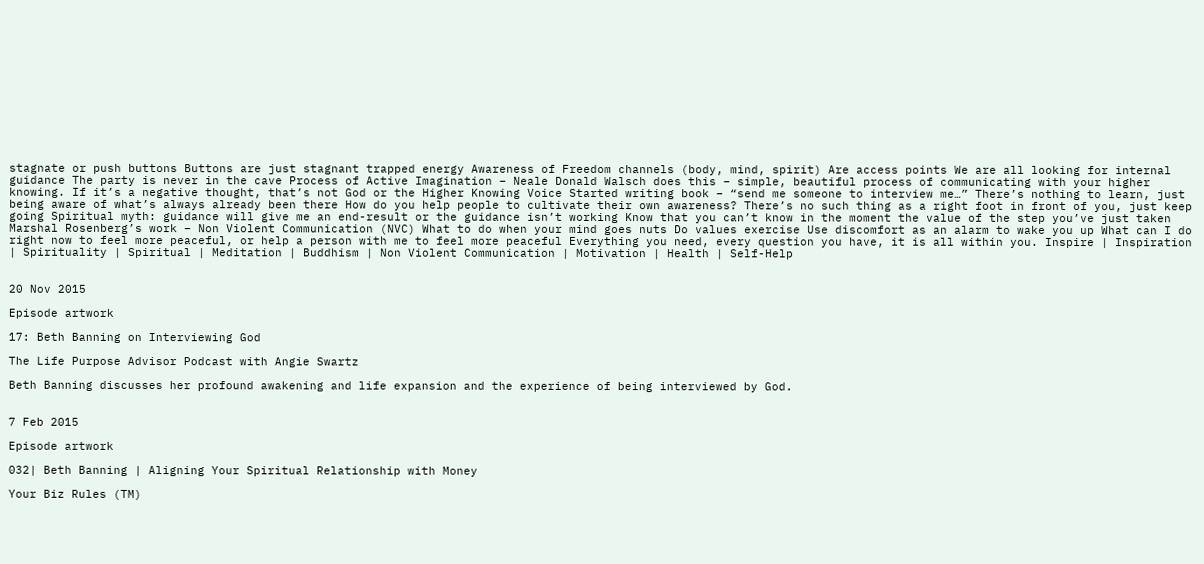stagnate or push buttons Buttons are just stagnant trapped energy Awareness of Freedom channels (body, mind, spirit) Are access points We are all looking for internal guidance The party is never in the cave Process of Active Imagination – Neale Donald Walsch does this – simple, beautiful process of communicating with your higher knowing. If it’s a negative thought, that’s not God or the Higher Knowing Voice Started writing book – “send me someone to interview me…” There’s nothing to learn, just being aware of what’s always already been there How do you help people to cultivate their own awareness? There’s no such thing as a right foot in front of you, just keep going Spiritual myth: guidance will give me an end-result or the guidance isn’t working Know that you can’t know in the moment the value of the step you’ve just taken Marshal Rosenberg’s work – Non Violent Communication (NVC) What to do when your mind goes nuts Do values exercise Use discomfort as an alarm to wake you up What can I do right now to feel more peaceful, or help a person with me to feel more peaceful Everything you need, every question you have, it is all within you. Inspire | Inspiration | Spirituality | Spiritual | Meditation | Buddhism | Non Violent Communication | Motivation | Health | Self-Help


20 Nov 2015

Episode artwork

17: Beth Banning on Interviewing God

The Life Purpose Advisor Podcast with Angie Swartz

Beth Banning discusses her profound awakening and life expansion and the experience of being interviewed by God.


7 Feb 2015

Episode artwork

032| Beth Banning | Aligning Your Spiritual Relationship with Money

Your Biz Rules (TM)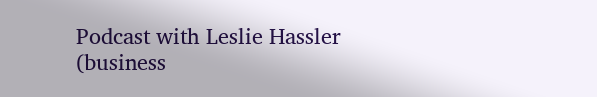Podcast with Leslie Hassler (business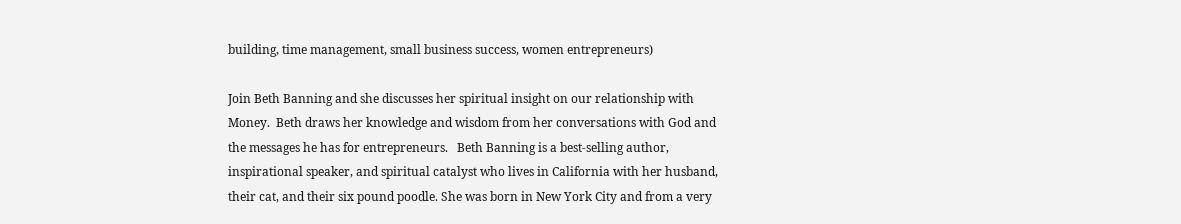building, time management, small business success, women entrepreneurs)

Join Beth Banning and she discusses her spiritual insight on our relationship with Money.  Beth draws her knowledge and wisdom from her conversations with God and the messages he has for entrepreneurs.   Beth Banning is a best-selling author, inspirational speaker, and spiritual catalyst who lives in California with her husband, their cat, and their six pound poodle. She was born in New York City and from a very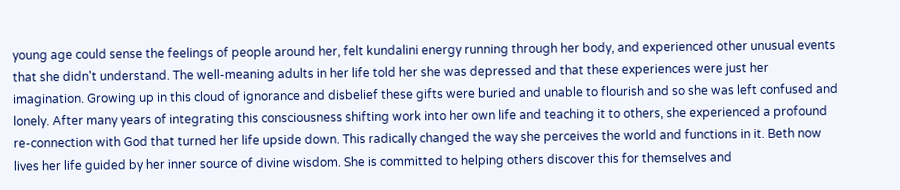young age could sense the feelings of people around her, felt kundalini energy running through her body, and experienced other unusual events that she didn't understand. The well-meaning adults in her life told her she was depressed and that these experiences were just her imagination. Growing up in this cloud of ignorance and disbelief these gifts were buried and unable to flourish and so she was left confused and lonely. After many years of integrating this consciousness shifting work into her own life and teaching it to others, she experienced a profound re-connection with God that turned her life upside down. This radically changed the way she perceives the world and functions in it. Beth now lives her life guided by her inner source of divine wisdom. She is committed to helping others discover this for themselves and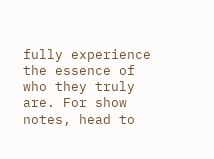fully experience the essence of who they truly are. For show notes, head to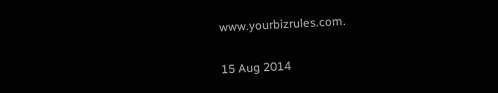www.yourbizrules.com.


15 Aug 2014